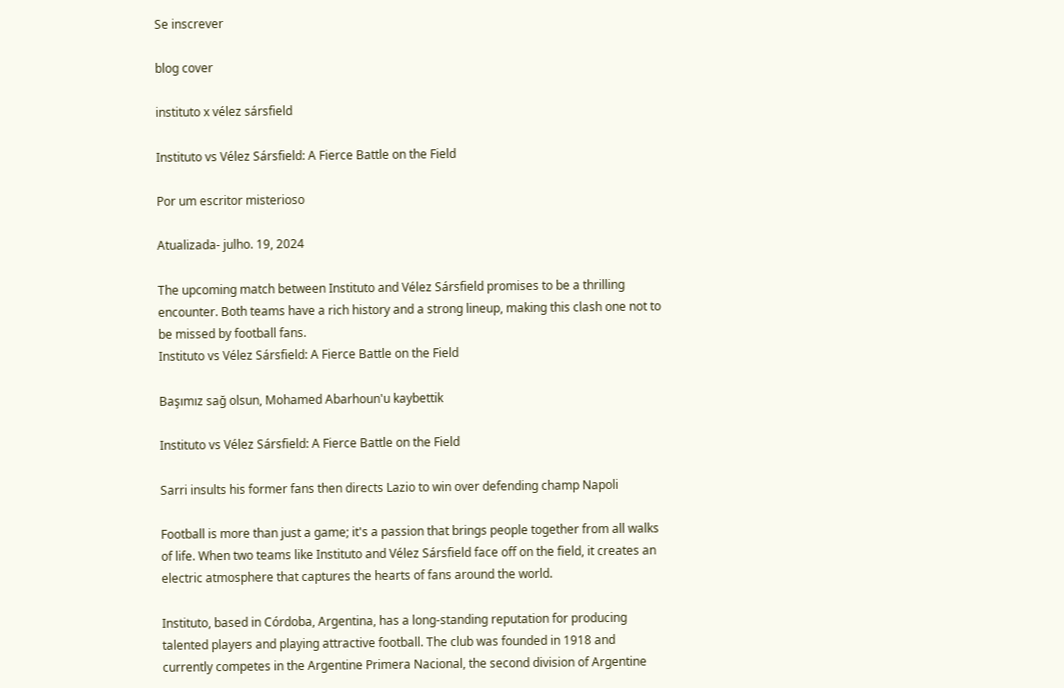Se inscrever

blog cover

instituto x vélez sársfield

Instituto vs Vélez Sársfield: A Fierce Battle on the Field

Por um escritor misterioso

Atualizada- julho. 19, 2024

The upcoming match between Instituto and Vélez Sársfield promises to be a thrilling encounter. Both teams have a rich history and a strong lineup, making this clash one not to be missed by football fans.
Instituto vs Vélez Sársfield: A Fierce Battle on the Field

Başımız sağ olsun, Mohamed Abarhoun'u kaybettik

Instituto vs Vélez Sársfield: A Fierce Battle on the Field

Sarri insults his former fans then directs Lazio to win over defending champ Napoli

Football is more than just a game; it's a passion that brings people together from all walks of life. When two teams like Instituto and Vélez Sársfield face off on the field, it creates an electric atmosphere that captures the hearts of fans around the world.

Instituto, based in Córdoba, Argentina, has a long-standing reputation for producing talented players and playing attractive football. The club was founded in 1918 and currently competes in the Argentine Primera Nacional, the second division of Argentine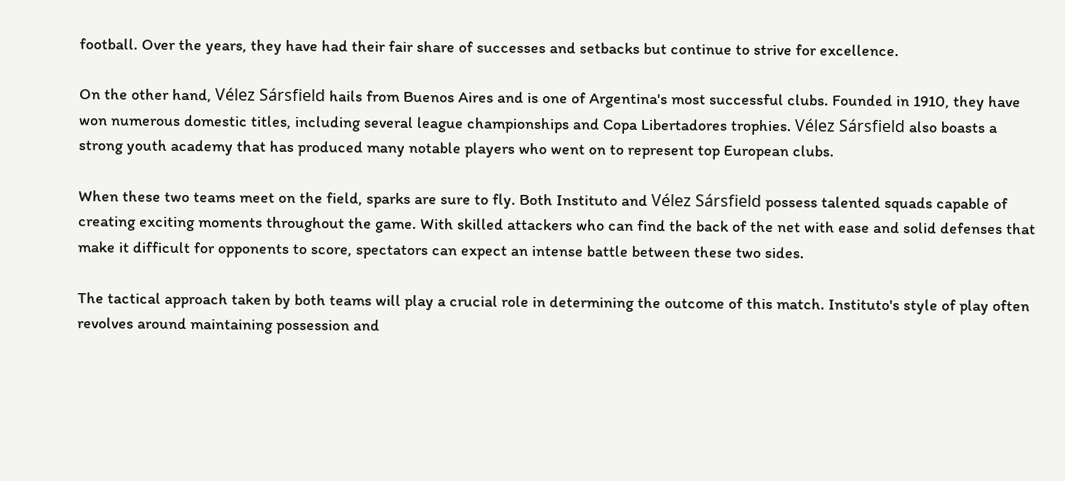football. Over the years, they have had their fair share of successes and setbacks but continue to strive for excellence.

On the other hand, Vélez Sársfield hails from Buenos Aires and is one of Argentina's most successful clubs. Founded in 1910, they have won numerous domestic titles, including several league championships and Copa Libertadores trophies. Vélez Sársfield also boasts a strong youth academy that has produced many notable players who went on to represent top European clubs.

When these two teams meet on the field, sparks are sure to fly. Both Instituto and Vélez Sársfield possess talented squads capable of creating exciting moments throughout the game. With skilled attackers who can find the back of the net with ease and solid defenses that make it difficult for opponents to score, spectators can expect an intense battle between these two sides.

The tactical approach taken by both teams will play a crucial role in determining the outcome of this match. Instituto's style of play often revolves around maintaining possession and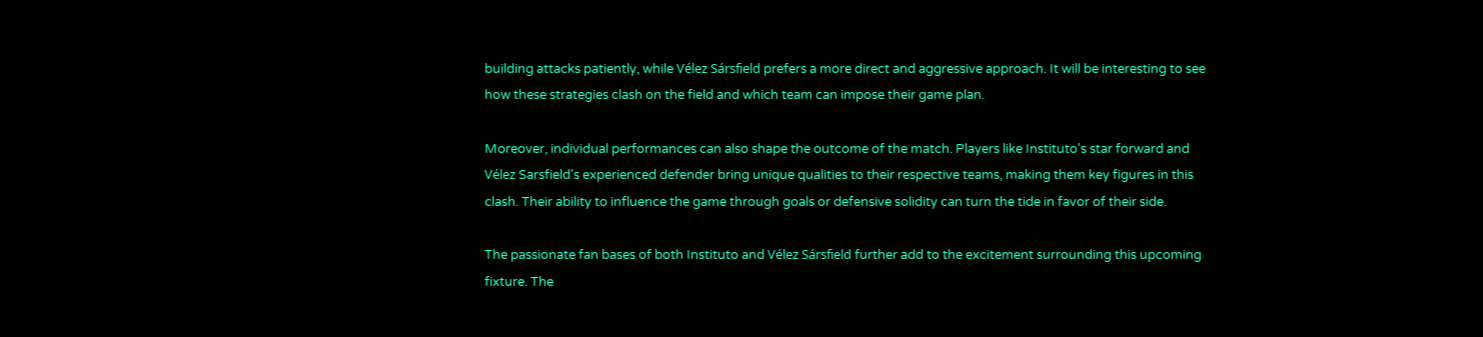building attacks patiently, while Vélez Sársfield prefers a more direct and aggressive approach. It will be interesting to see how these strategies clash on the field and which team can impose their game plan.

Moreover, individual performances can also shape the outcome of the match. Players like Instituto's star forward and Vélez Sarsfield's experienced defender bring unique qualities to their respective teams, making them key figures in this clash. Their ability to influence the game through goals or defensive solidity can turn the tide in favor of their side.

The passionate fan bases of both Instituto and Vélez Sársfield further add to the excitement surrounding this upcoming fixture. The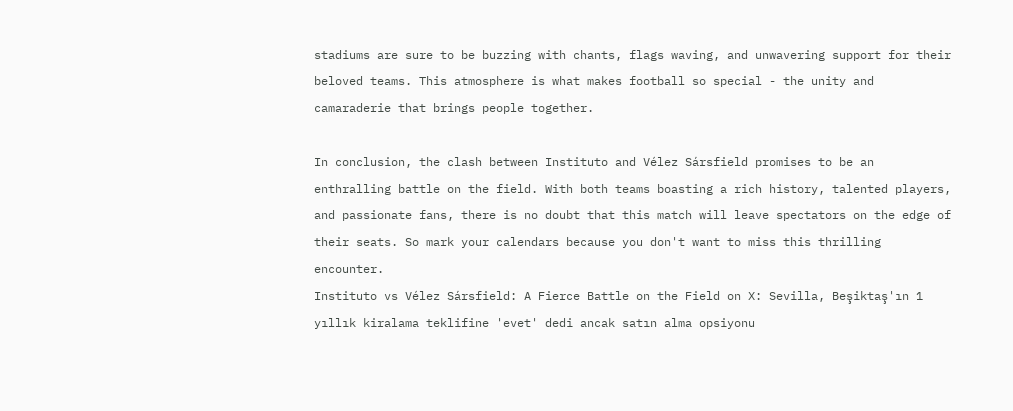stadiums are sure to be buzzing with chants, flags waving, and unwavering support for their beloved teams. This atmosphere is what makes football so special - the unity and camaraderie that brings people together.

In conclusion, the clash between Instituto and Vélez Sársfield promises to be an enthralling battle on the field. With both teams boasting a rich history, talented players, and passionate fans, there is no doubt that this match will leave spectators on the edge of their seats. So mark your calendars because you don't want to miss this thrilling encounter.
Instituto vs Vélez Sársfield: A Fierce Battle on the Field on X: Sevilla, Beşiktaş'ın 1 yıllık kiralama teklifine 'evet' dedi ancak satın alma opsiyonu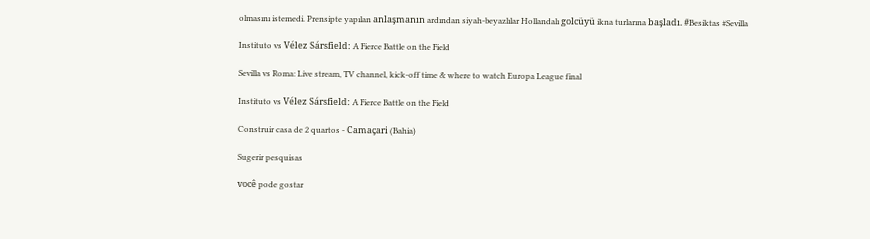olmasını istemedi. Prensipte yapılan anlaşmanın ardından siyah-beyazlılar Hollandalı golcüyü ikna turlarına başladı. #Besiktas #Sevilla

Instituto vs Vélez Sársfield: A Fierce Battle on the Field

Sevilla vs Roma: Live stream, TV channel, kick-off time & where to watch Europa League final

Instituto vs Vélez Sársfield: A Fierce Battle on the Field

Construir casa de 2 quartos - Camaçari (Bahia)

Sugerir pesquisas

você pode gostar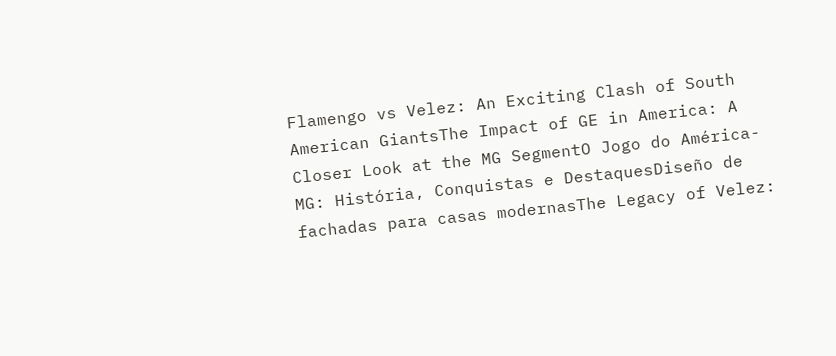Flamengo vs Velez: An Exciting Clash of South American GiantsThe Impact of GE in America: A Closer Look at the MG SegmentO Jogo do América-MG: História, Conquistas e DestaquesDiseño de fachadas para casas modernasThe Legacy of Velez: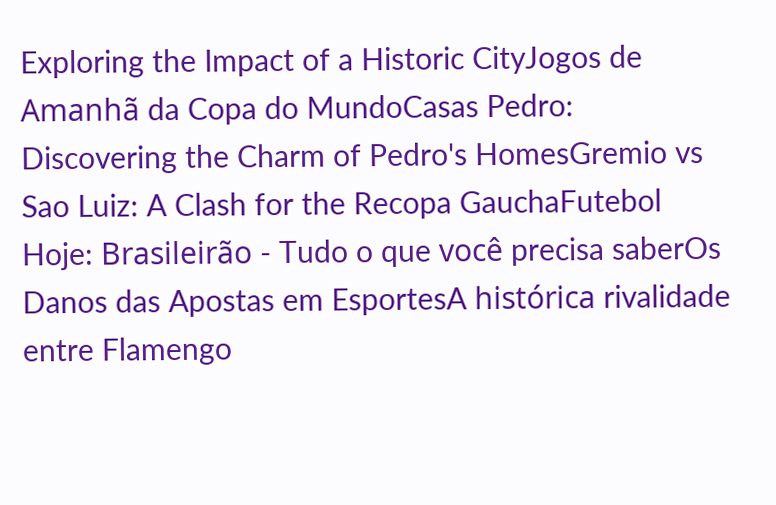Exploring the Impact of a Historic CityJogos de Amanhã da Copa do MundoCasas Pedro: Discovering the Charm of Pedro's HomesGremio vs Sao Luiz: A Clash for the Recopa GauchaFutebol Hoje: Brasileirão - Tudo o que você precisa saberOs Danos das Apostas em EsportesA histórica rivalidade entre Flamengo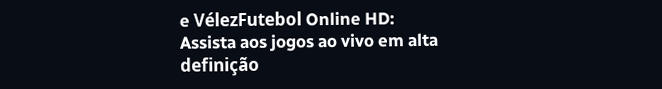e VélezFutebol Online HD: Assista aos jogos ao vivo em alta definição